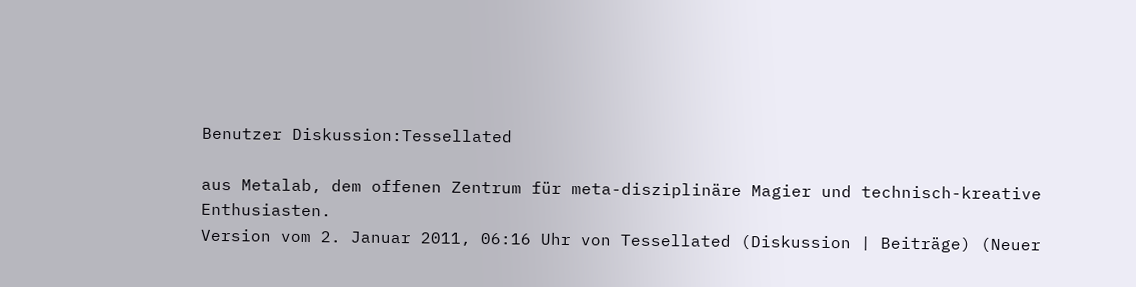Benutzer Diskussion:Tessellated

aus Metalab, dem offenen Zentrum für meta-disziplinäre Magier und technisch-kreative Enthusiasten.
Version vom 2. Januar 2011, 06:16 Uhr von Tessellated (Diskussion | Beiträge) (Neuer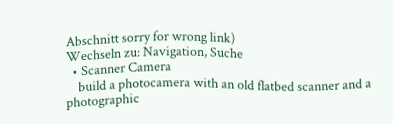Abschnitt sorry for wrong link)
Wechseln zu: Navigation, Suche
  • Scanner Camera
    build a photocamera with an old flatbed scanner and a photographic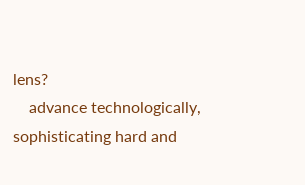lens?
    advance technologically, sophisticating hard and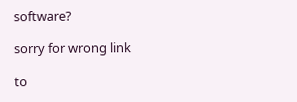software?

sorry for wrong link

to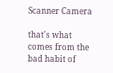Scanner Camera

that's what comes from the bad habit of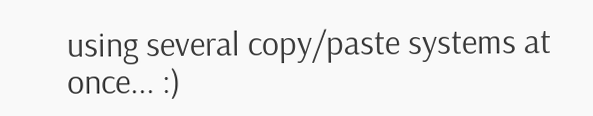using several copy/paste systems at once... :)